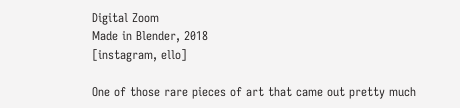Digital Zoom
Made in Blender, 2018
[instagram, ello]

One of those rare pieces of art that came out pretty much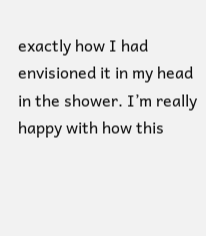exactly how I had envisioned it in my head in the shower. I’m really happy with how this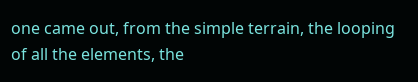one came out, from the simple terrain, the looping of all the elements, the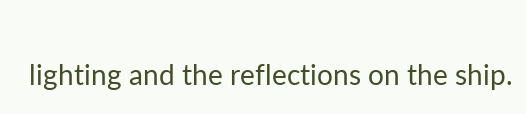lighting and the reflections on the ship.